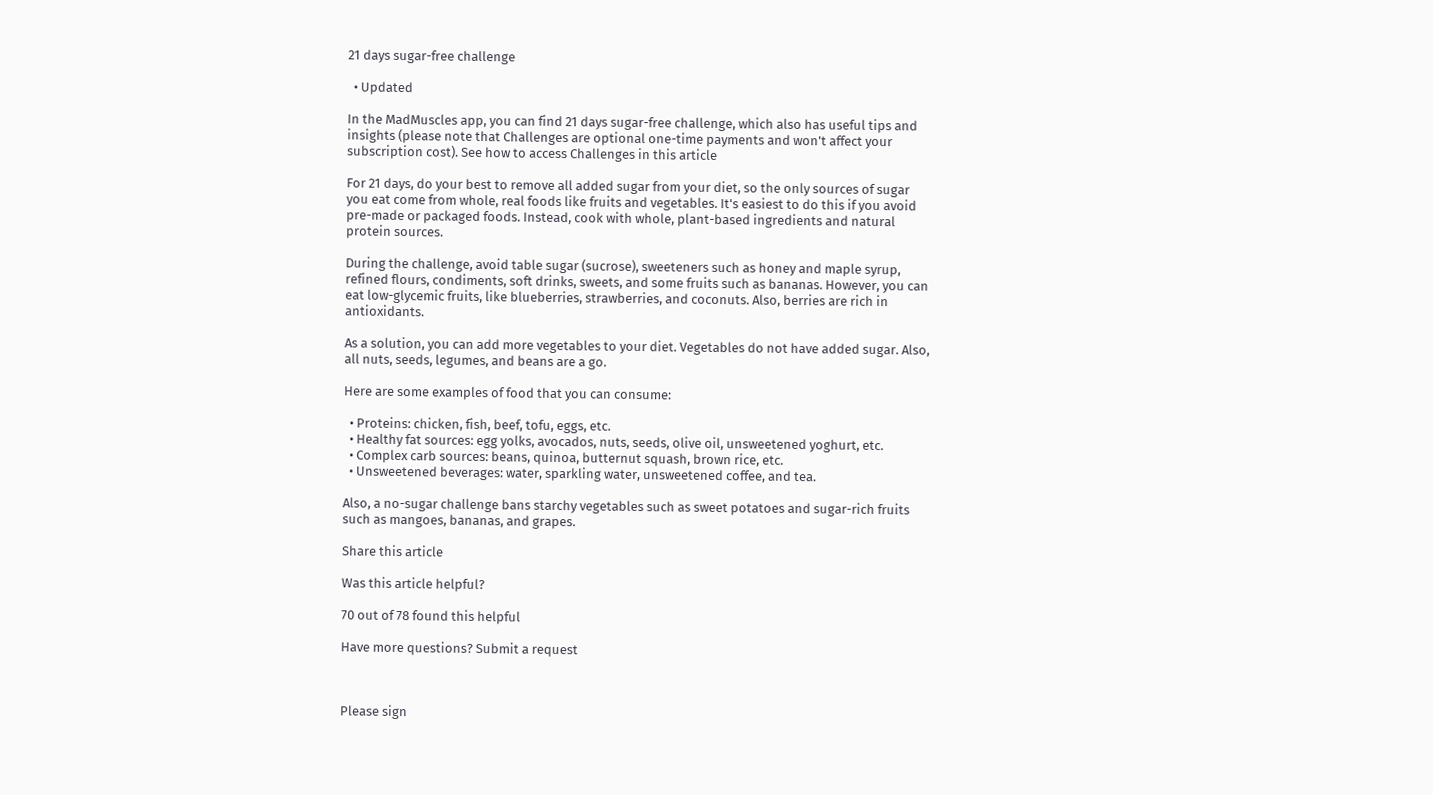21 days sugar-free challenge

  • Updated

In the MadMuscles app, you can find 21 days sugar-free challenge, which also has useful tips and insights (please note that Challenges are optional one-time payments and won't affect your subscription cost). See how to access Challenges in this article

For 21 days, do your best to remove all added sugar from your diet, so the only sources of sugar you eat come from whole, real foods like fruits and vegetables. It's easiest to do this if you avoid pre-made or packaged foods. Instead, cook with whole, plant-based ingredients and natural protein sources.

During the challenge, avoid table sugar (sucrose), sweeteners such as honey and maple syrup, refined flours, condiments, soft drinks, sweets, and some fruits such as bananas. However, you can eat low-glycemic fruits, like blueberries, strawberries, and coconuts. Also, berries are rich in antioxidants.

As a solution, you can add more vegetables to your diet. Vegetables do not have added sugar. Also, all nuts, seeds, legumes, and beans are a go.

Here are some examples of food that you can consume:

  • Proteins: chicken, fish, beef, tofu, eggs, etc.
  • Healthy fat sources: egg yolks, avocados, nuts, seeds, olive oil, unsweetened yoghurt, etc.
  • Complex carb sources: beans, quinoa, butternut squash, brown rice, etc.
  • Unsweetened beverages: water, sparkling water, unsweetened coffee, and tea.

Also, a no-sugar challenge bans starchy vegetables such as sweet potatoes and sugar-rich fruits such as mangoes, bananas, and grapes.

Share this article

Was this article helpful?

70 out of 78 found this helpful

Have more questions? Submit a request



Please sign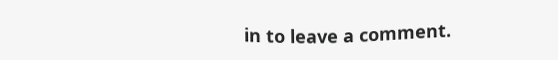in to leave a comment.